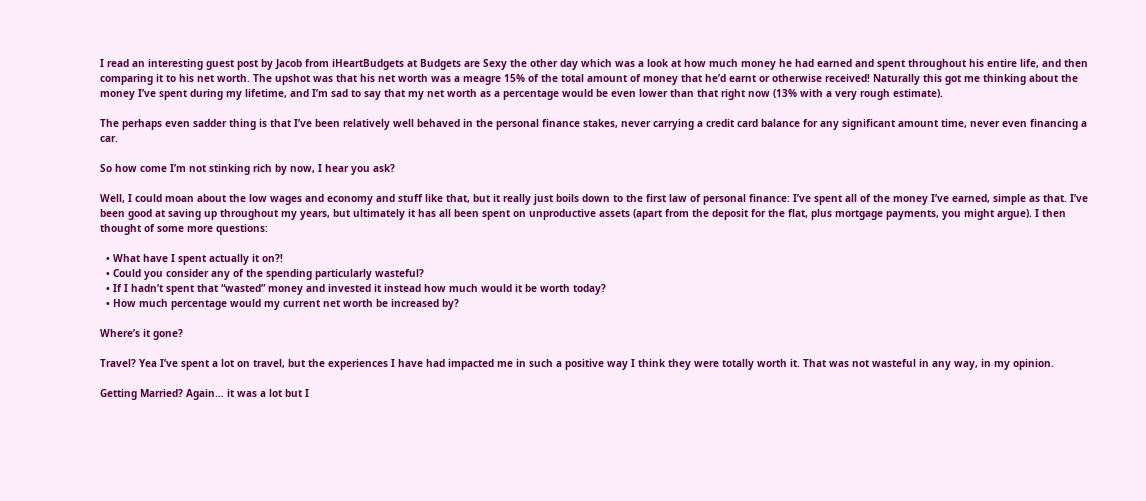I read an interesting guest post by Jacob from iHeartBudgets at Budgets are Sexy the other day which was a look at how much money he had earned and spent throughout his entire life, and then comparing it to his net worth. The upshot was that his net worth was a meagre 15% of the total amount of money that he’d earnt or otherwise received! Naturally this got me thinking about the money I’ve spent during my lifetime, and I’m sad to say that my net worth as a percentage would be even lower than that right now (13% with a very rough estimate).

The perhaps even sadder thing is that I’ve been relatively well behaved in the personal finance stakes, never carrying a credit card balance for any significant amount time, never even financing a car.

So how come I’m not stinking rich by now, I hear you ask?

Well, I could moan about the low wages and economy and stuff like that, but it really just boils down to the first law of personal finance: I’ve spent all of the money I’ve earned, simple as that. I’ve been good at saving up throughout my years, but ultimately it has all been spent on unproductive assets (apart from the deposit for the flat, plus mortgage payments, you might argue). I then thought of some more questions:

  • What have I spent actually it on?!
  • Could you consider any of the spending particularly wasteful?
  • If I hadn’t spent that “wasted” money and invested it instead how much would it be worth today?
  • How much percentage would my current net worth be increased by?

Where’s it gone?

Travel? Yea I’ve spent a lot on travel, but the experiences I have had impacted me in such a positive way I think they were totally worth it. That was not wasteful in any way, in my opinion.

Getting Married? Again… it was a lot but I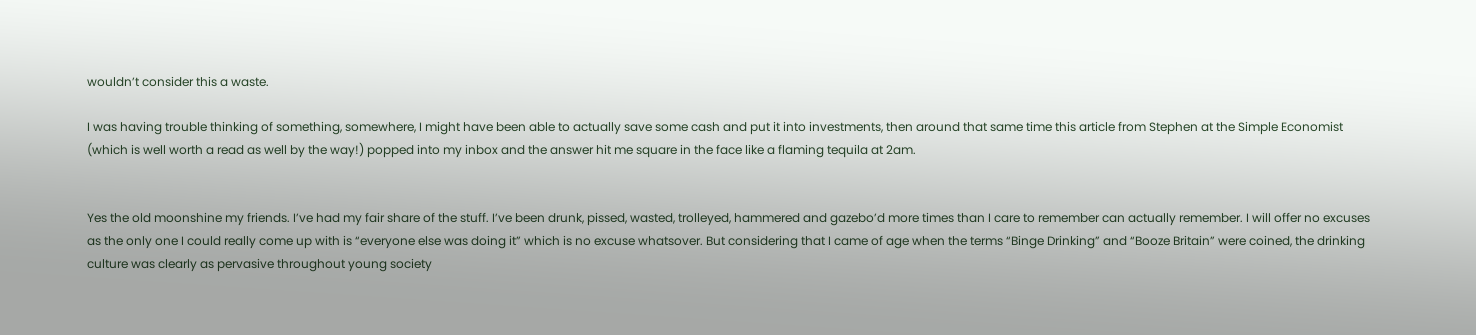wouldn’t consider this a waste.

I was having trouble thinking of something, somewhere, I might have been able to actually save some cash and put it into investments, then around that same time this article from Stephen at the Simple Economist (which is well worth a read as well by the way!) popped into my inbox and the answer hit me square in the face like a flaming tequila at 2am.


Yes the old moonshine my friends. I’ve had my fair share of the stuff. I’ve been drunk, pissed, wasted, trolleyed, hammered and gazebo’d more times than I care to remember can actually remember. I will offer no excuses as the only one I could really come up with is “everyone else was doing it” which is no excuse whatsover. But considering that I came of age when the terms “Binge Drinking” and “Booze Britain” were coined, the drinking culture was clearly as pervasive throughout young society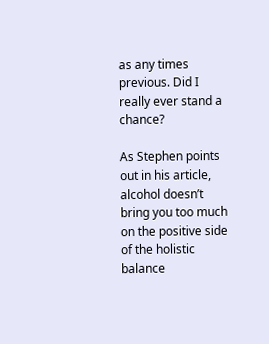as any times previous. Did I really ever stand a chance?

As Stephen points out in his article, alcohol doesn’t bring you too much on the positive side of the holistic balance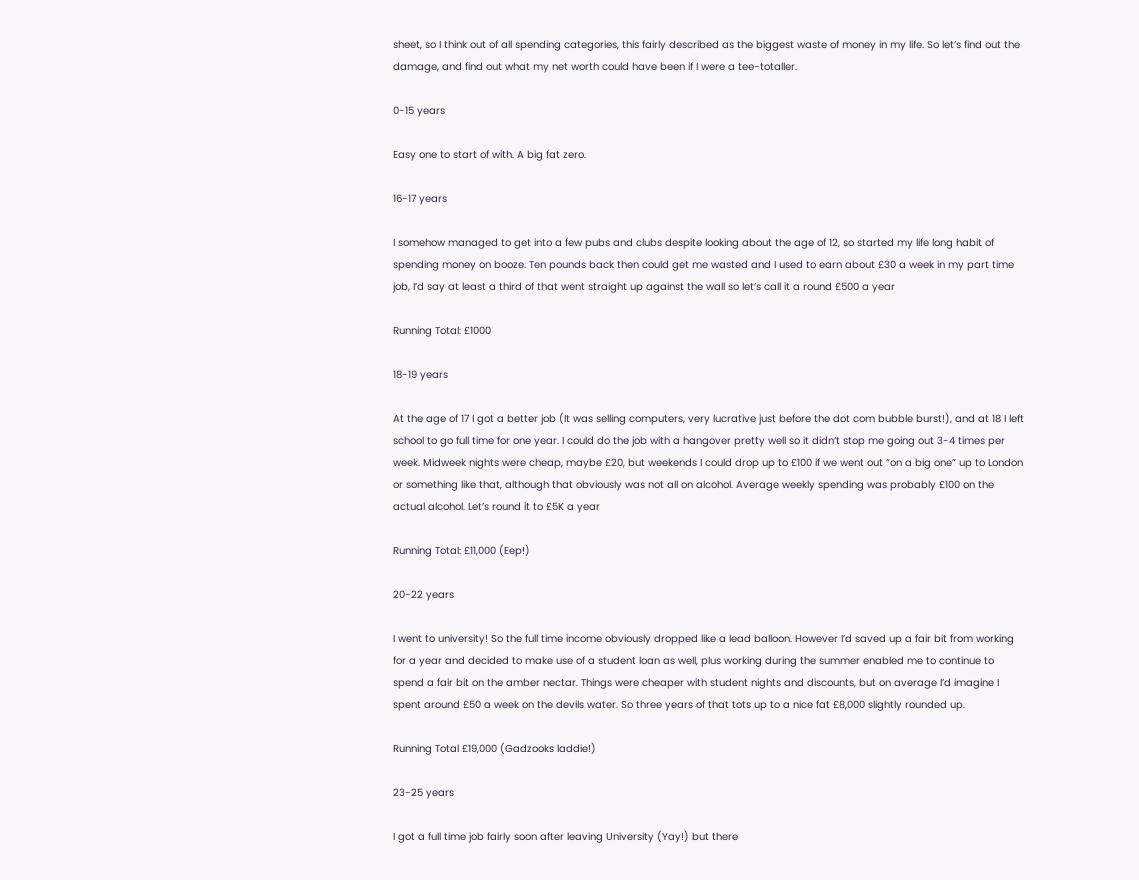sheet, so I think out of all spending categories, this fairly described as the biggest waste of money in my life. So let’s find out the damage, and find out what my net worth could have been if I were a tee-totaller.

0-15 years

Easy one to start of with. A big fat zero.

16-17 years

I somehow managed to get into a few pubs and clubs despite looking about the age of 12, so started my life long habit of spending money on booze. Ten pounds back then could get me wasted and I used to earn about £30 a week in my part time job, I’d say at least a third of that went straight up against the wall so let’s call it a round £500 a year

Running Total: £1000

18-19 years

At the age of 17 I got a better job (It was selling computers, very lucrative just before the dot com bubble burst!), and at 18 I left school to go full time for one year. I could do the job with a hangover pretty well so it didn’t stop me going out 3-4 times per week. Midweek nights were cheap, maybe £20, but weekends I could drop up to £100 if we went out “on a big one” up to London or something like that, although that obviously was not all on alcohol. Average weekly spending was probably £100 on the actual alcohol. Let’s round it to £5K a year

Running Total: £11,000 (Eep!)

20-22 years

I went to university! So the full time income obviously dropped like a lead balloon. However I’d saved up a fair bit from working for a year and decided to make use of a student loan as well, plus working during the summer enabled me to continue to spend a fair bit on the amber nectar. Things were cheaper with student nights and discounts, but on average I’d imagine I spent around £50 a week on the devils water. So three years of that tots up to a nice fat £8,000 slightly rounded up.

Running Total £19,000 (Gadzooks laddie!)

23-25 years

I got a full time job fairly soon after leaving University (Yay!) but there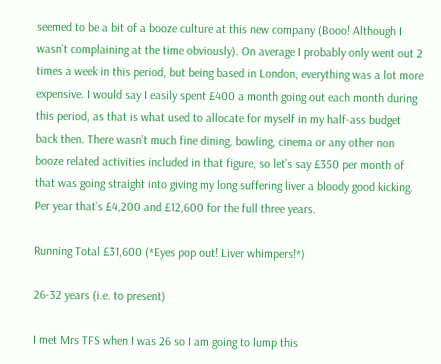seemed to be a bit of a booze culture at this new company (Booo! Although I wasn’t complaining at the time obviously). On average I probably only went out 2 times a week in this period, but being based in London, everything was a lot more expensive. I would say I easily spent £400 a month going out each month during this period, as that is what used to allocate for myself in my half-ass budget back then. There wasn’t much fine dining, bowling, cinema or any other non booze related activities included in that figure, so let’s say £350 per month of that was going straight into giving my long suffering liver a bloody good kicking. Per year that’s £4,200 and £12,600 for the full three years.

Running Total £31,600 (*Eyes pop out! Liver whimpers!*)

26-32 years (i.e. to present)

I met Mrs TFS when I was 26 so I am going to lump this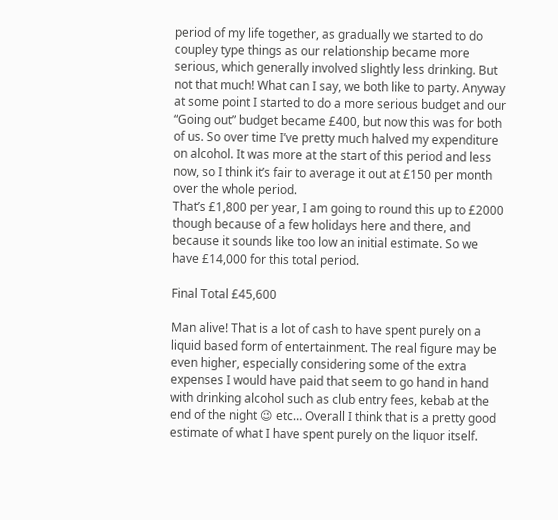period of my life together, as gradually we started to do coupley type things as our relationship became more serious, which generally involved slightly less drinking. But not that much! What can I say, we both like to party. Anyway at some point I started to do a more serious budget and our “Going out” budget became £400, but now this was for both of us. So over time I’ve pretty much halved my expenditure on alcohol. It was more at the start of this period and less now, so I think it’s fair to average it out at £150 per month over the whole period.
That’s £1,800 per year, I am going to round this up to £2000 though because of a few holidays here and there, and because it sounds like too low an initial estimate. So we have £14,000 for this total period.

Final Total £45,600

Man alive! That is a lot of cash to have spent purely on a liquid based form of entertainment. The real figure may be even higher, especially considering some of the extra expenses I would have paid that seem to go hand in hand with drinking alcohol such as club entry fees, kebab at the end of the night 😉 etc… Overall I think that is a pretty good estimate of what I have spent purely on the liquor itself.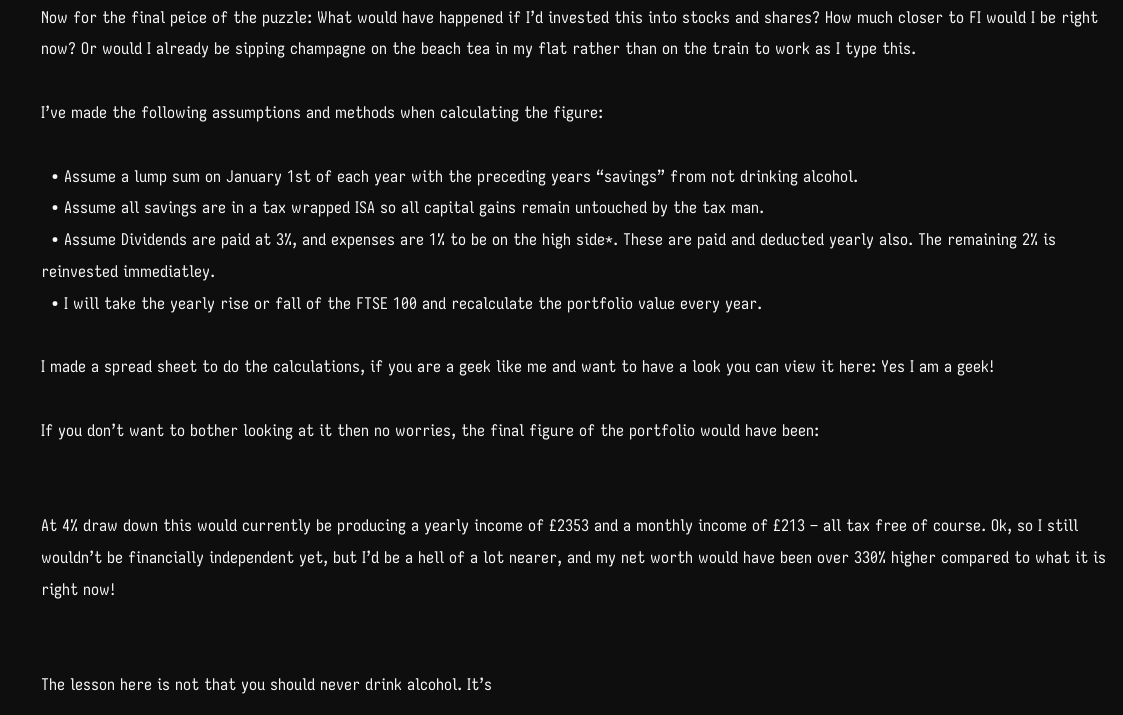Now for the final peice of the puzzle: What would have happened if I’d invested this into stocks and shares? How much closer to FI would I be right now? Or would I already be sipping champagne on the beach tea in my flat rather than on the train to work as I type this.

I’ve made the following assumptions and methods when calculating the figure:

  • Assume a lump sum on January 1st of each year with the preceding years “savings” from not drinking alcohol.
  • Assume all savings are in a tax wrapped ISA so all capital gains remain untouched by the tax man.
  • Assume Dividends are paid at 3%, and expenses are 1% to be on the high side*. These are paid and deducted yearly also. The remaining 2% is reinvested immediatley.
  • I will take the yearly rise or fall of the FTSE 100 and recalculate the portfolio value every year.

I made a spread sheet to do the calculations, if you are a geek like me and want to have a look you can view it here: Yes I am a geek!

If you don’t want to bother looking at it then no worries, the final figure of the portfolio would have been:


At 4% draw down this would currently be producing a yearly income of £2353 and a monthly income of £213 – all tax free of course. Ok, so I still wouldn’t be financially independent yet, but I’d be a hell of a lot nearer, and my net worth would have been over 330% higher compared to what it is right now!


The lesson here is not that you should never drink alcohol. It’s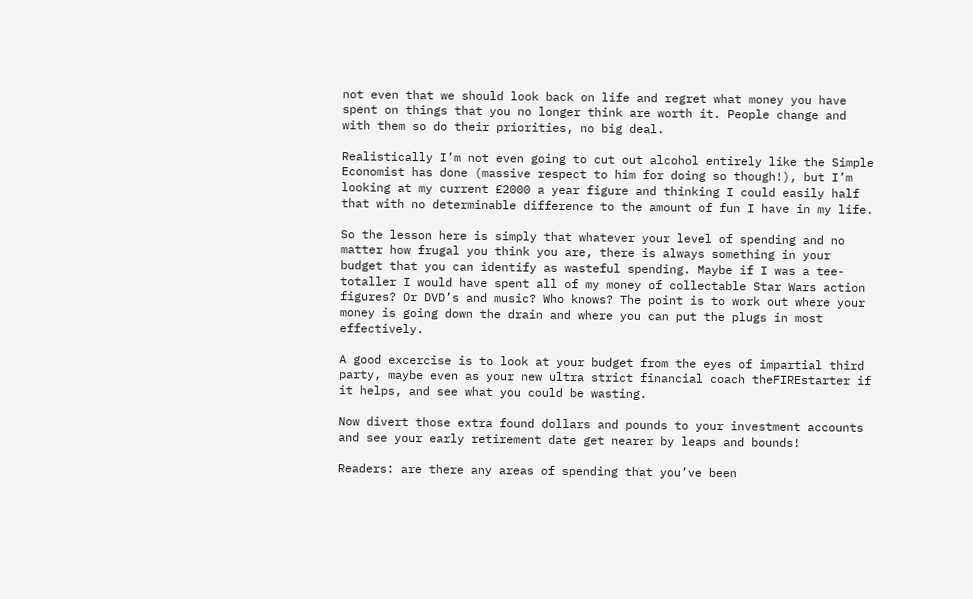not even that we should look back on life and regret what money you have spent on things that you no longer think are worth it. People change and with them so do their priorities, no big deal.

Realistically I’m not even going to cut out alcohol entirely like the Simple Economist has done (massive respect to him for doing so though!), but I’m looking at my current £2000 a year figure and thinking I could easily half that with no determinable difference to the amount of fun I have in my life.

So the lesson here is simply that whatever your level of spending and no matter how frugal you think you are, there is always something in your budget that you can identify as wasteful spending. Maybe if I was a tee-totaller I would have spent all of my money of collectable Star Wars action figures? Or DVD’s and music? Who knows? The point is to work out where your money is going down the drain and where you can put the plugs in most effectively.

A good excercise is to look at your budget from the eyes of impartial third party, maybe even as your new ultra strict financial coach theFIREstarter if it helps, and see what you could be wasting.

Now divert those extra found dollars and pounds to your investment accounts and see your early retirement date get nearer by leaps and bounds!

Readers: are there any areas of spending that you’ve been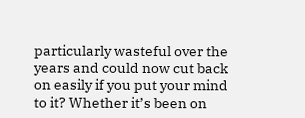particularly wasteful over the years and could now cut back on easily if you put your mind to it? Whether it’s been on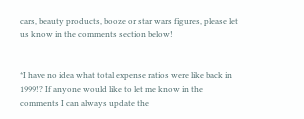cars, beauty products, booze or star wars figures, please let us know in the comments section below!


*I have no idea what total expense ratios were like back in 1999!? If anyone would like to let me know in the comments I can always update the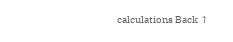calculations Back ↑